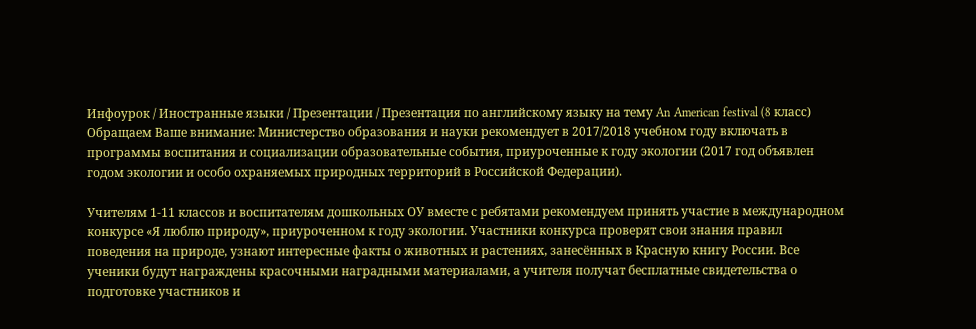Инфоурок / Иностранные языки / Презентации / Презентация по английскому языку на тему An American festival (8 класс)
Обращаем Ваше внимание: Министерство образования и науки рекомендует в 2017/2018 учебном году включать в программы воспитания и социализации образовательные события, приуроченные к году экологии (2017 год объявлен годом экологии и особо охраняемых природных территорий в Российской Федерации).

Учителям 1-11 классов и воспитателям дошкольных ОУ вместе с ребятами рекомендуем принять участие в международном конкурсе «Я люблю природу», приуроченном к году экологии. Участники конкурса проверят свои знания правил поведения на природе, узнают интересные факты о животных и растениях, занесённых в Красную книгу России. Все ученики будут награждены красочными наградными материалами, а учителя получат бесплатные свидетельства о подготовке участников и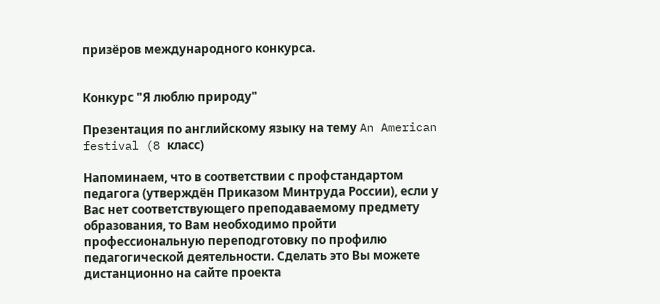призёров международного конкурса.


Конкурс "Я люблю природу"

Презентация по английскому языку на тему An American festival (8 класс)

Напоминаем, что в соответствии с профстандартом педагога (утверждён Приказом Минтруда России), если у Вас нет соответствующего преподаваемому предмету образования, то Вам необходимо пройти профессиональную переподготовку по профилю педагогической деятельности. Сделать это Вы можете дистанционно на сайте проекта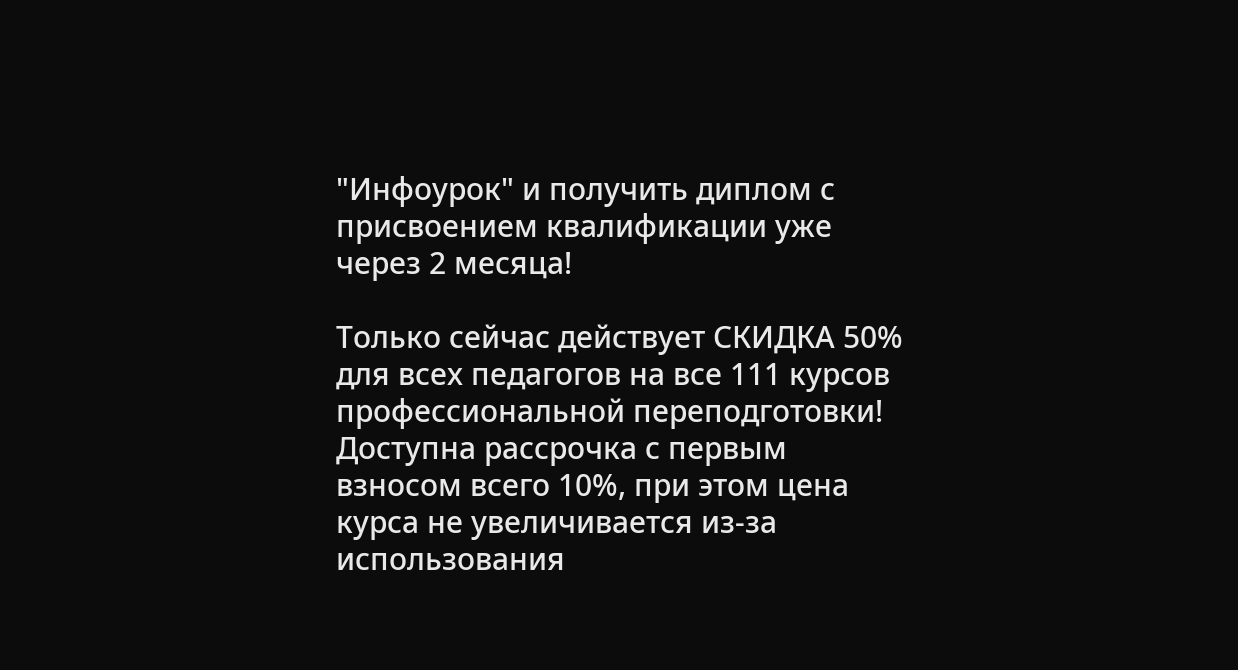"Инфоурок" и получить диплом с присвоением квалификации уже через 2 месяца!

Только сейчас действует СКИДКА 50% для всех педагогов на все 111 курсов профессиональной переподготовки! Доступна рассрочка с первым взносом всего 10%, при этом цена курса не увеличивается из-за использования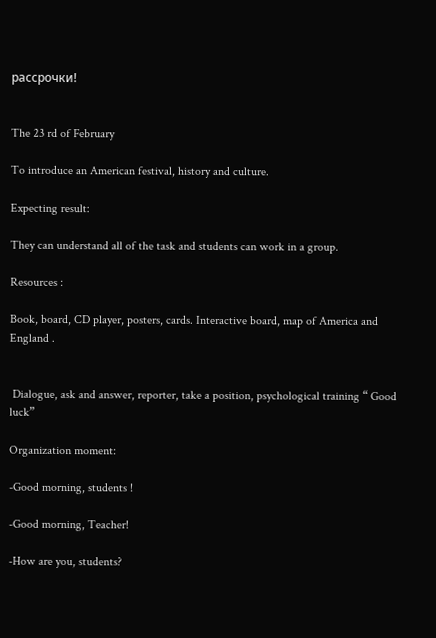рассрочки!


The 23 rd of February

To introduce an American festival, history and culture.

Expecting result:

They can understand all of the task and students can work in a group.

Resources :

Book, board, CD player, posters, cards. Interactive board, map of America and England .


 Dialogue, ask and answer, reporter, take a position, psychological training “ Good luck”

Organization moment:

-Good morning, students !

-Good morning, Teacher!

-How are you, students?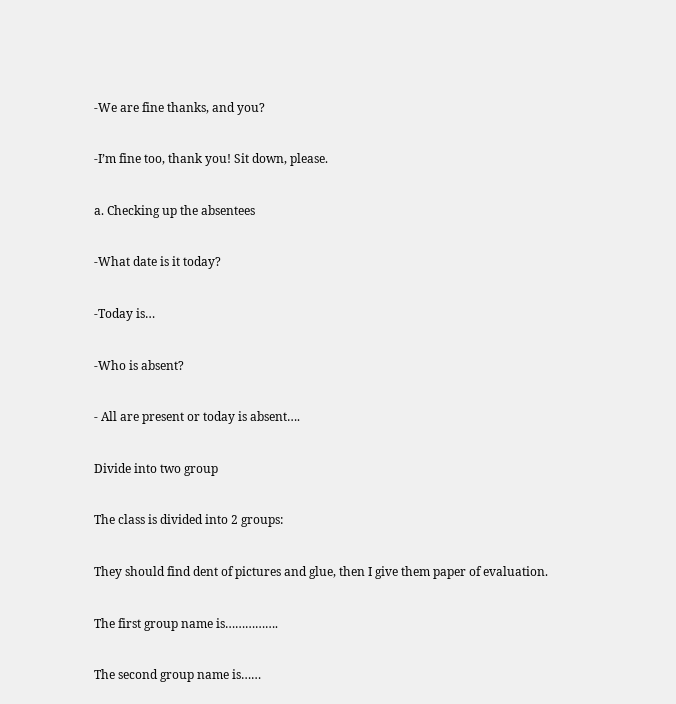-We are fine thanks, and you?

-I’m fine too, thank you! Sit down, please.

a. Checking up the absentees

-What date is it today?

-Today is…

-Who is absent?

- All are present or today is absent….

Divide into two group

The class is divided into 2 groups:

They should find dent of pictures and glue, then I give them paper of evaluation.

The first group name is…………….

The second group name is……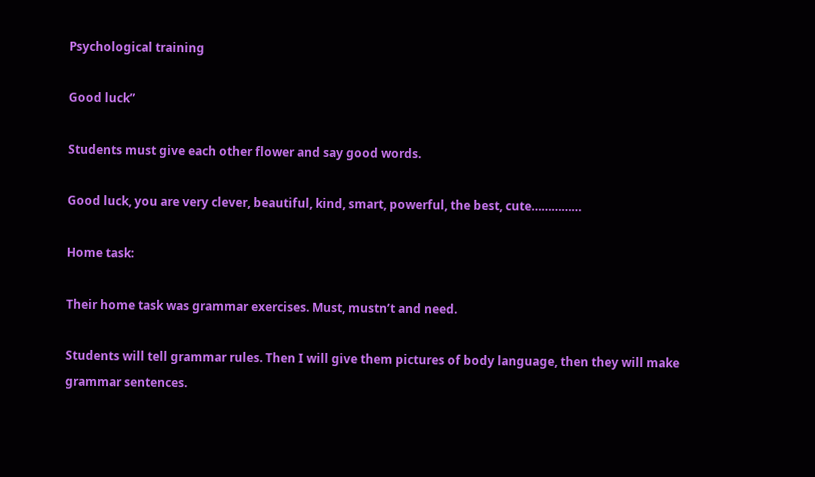Psychological training

Good luck”

Students must give each other flower and say good words.

Good luck, you are very clever, beautiful, kind, smart, powerful, the best, cute……………

Home task:

Their home task was grammar exercises. Must, mustn’t and need.

Students will tell grammar rules. Then I will give them pictures of body language, then they will make grammar sentences.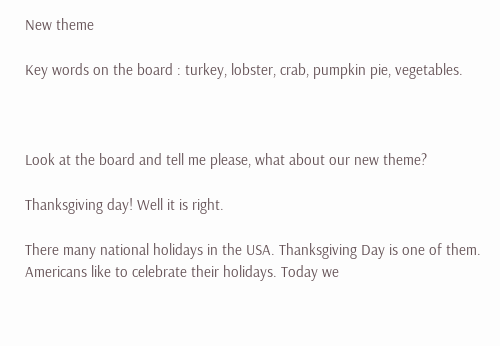New theme

Key words on the board : turkey, lobster, crab, pumpkin pie, vegetables.



Look at the board and tell me please, what about our new theme?

Thanksgiving day! Well it is right.

There many national holidays in the USA. Thanksgiving Day is one of them. Americans like to celebrate their holidays. Today we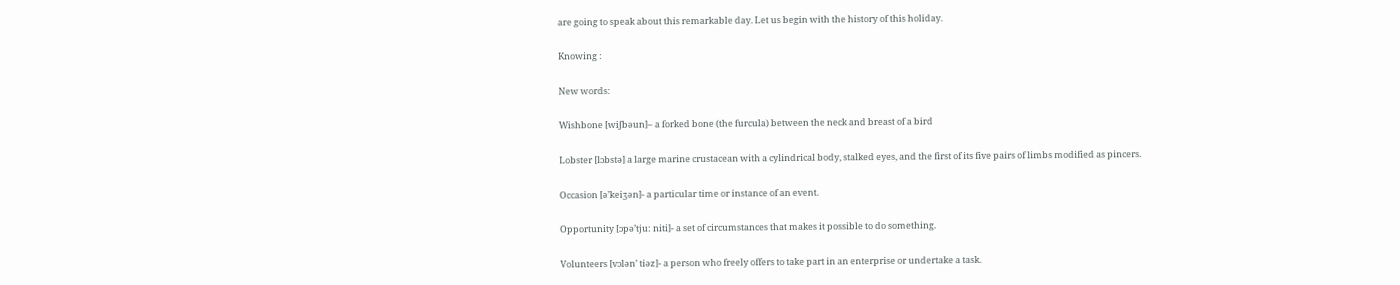are going to speak about this remarkable day. Let us begin with the history of this holiday.

Knowing :

New words:

Wishbone [wiʃbəun]– a forked bone (the furcula) between the neck and breast of a bird

Lobster [lɔbstə] a large marine crustacean with a cylindrical body, stalked eyes, and the first of its five pairs of limbs modified as pincers.

Occasion [ə’keiʒən]- a particular time or instance of an event.

Opportunity [ɔpə’tju: niti]- a set of circumstances that makes it possible to do something.

Volunteers [vɔlən’ tiəz]- a person who freely offers to take part in an enterprise or undertake a task.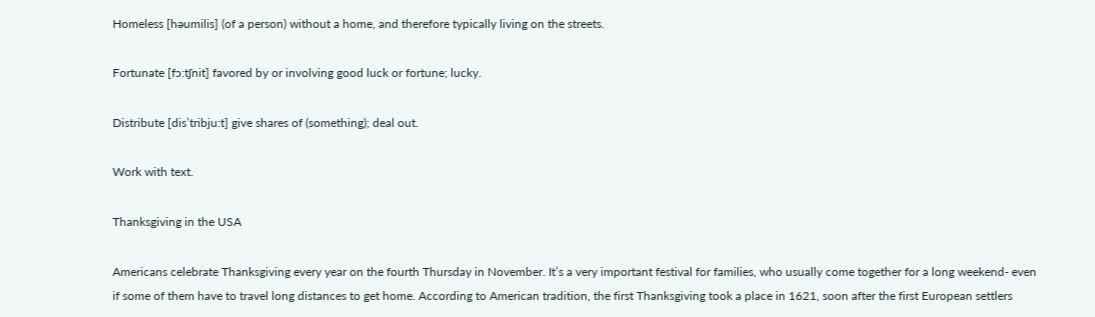Homeless [həumilis] (of a person) without a home, and therefore typically living on the streets.

Fortunate [fɔ:tʃnit] favored by or involving good luck or fortune; lucky.

Distribute [dis’tribju:t] give shares of (something); deal out.

Work with text.

Thanksgiving in the USA

Americans celebrate Thanksgiving every year on the fourth Thursday in November. It’s a very important festival for families, who usually come together for a long weekend- even if some of them have to travel long distances to get home. According to American tradition, the first Thanksgiving took a place in 1621, soon after the first European settlers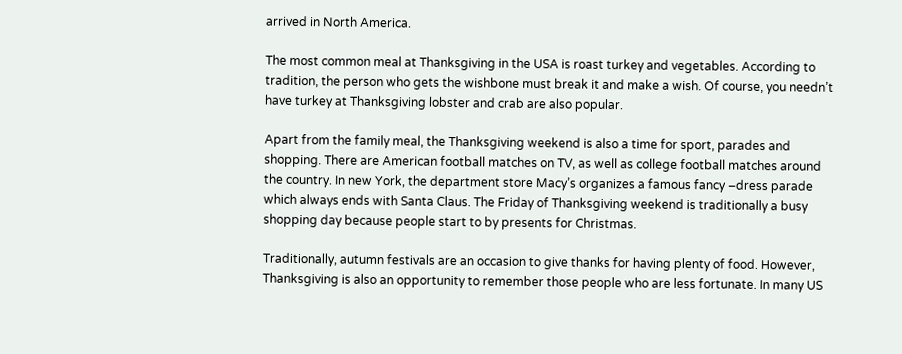arrived in North America.

The most common meal at Thanksgiving in the USA is roast turkey and vegetables. According to tradition, the person who gets the wishbone must break it and make a wish. Of course, you needn’t have turkey at Thanksgiving lobster and crab are also popular.

Apart from the family meal, the Thanksgiving weekend is also a time for sport, parades and shopping. There are American football matches on TV, as well as college football matches around the country. In new York, the department store Macy’s organizes a famous fancy –dress parade which always ends with Santa Claus. The Friday of Thanksgiving weekend is traditionally a busy shopping day because people start to by presents for Christmas.

Traditionally, autumn festivals are an occasion to give thanks for having plenty of food. However, Thanksgiving is also an opportunity to remember those people who are less fortunate. In many US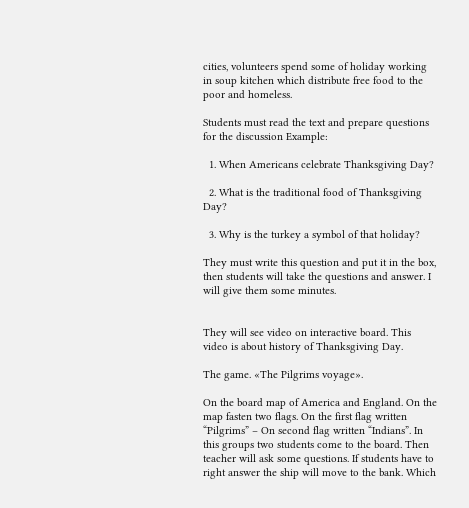cities, volunteers spend some of holiday working in soup kitchen which distribute free food to the poor and homeless.

Students must read the text and prepare questions for the discussion Example:

  1. When Americans celebrate Thanksgiving Day?

  2. What is the traditional food of Thanksgiving Day?

  3. Why is the turkey a symbol of that holiday?

They must write this question and put it in the box, then students will take the questions and answer. I will give them some minutes.


They will see video on interactive board. This video is about history of Thanksgiving Day.

The game. «The Pilgrims voyage».

On the board map of America and England. On the map fasten two flags. On the first flag written “Pilgrims” – On second flag written “Indians”. In this groups two students come to the board. Then teacher will ask some questions. If students have to right answer the ship will move to the bank. Which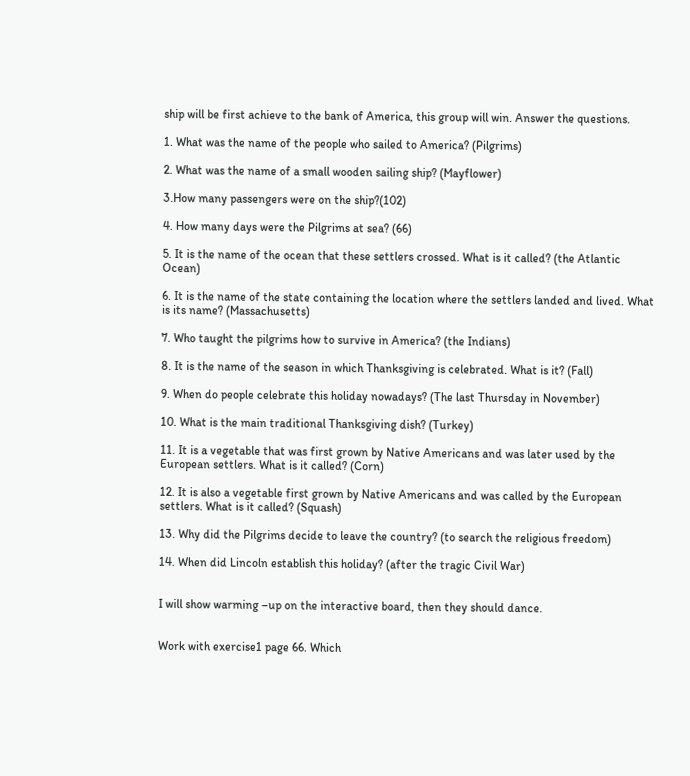ship will be first achieve to the bank of America, this group will win. Answer the questions.

1. What was the name of the people who sailed to America? (Pilgrims)

2. What was the name of a small wooden sailing ship? (Mayflower)

3.How many passengers were on the ship?(102)

4. How many days were the Pilgrims at sea? (66)

5. It is the name of the ocean that these settlers crossed. What is it called? (the Atlantic Ocean)

6. It is the name of the state containing the location where the settlers landed and lived. What is its name? (Massachusetts)

7. Who taught the pilgrims how to survive in America? (the Indians)

8. It is the name of the season in which Thanksgiving is celebrated. What is it? (Fall)

9. When do people celebrate this holiday nowadays? (The last Thursday in November)

10. What is the main traditional Thanksgiving dish? (Turkey)

11. It is a vegetable that was first grown by Native Americans and was later used by the European settlers. What is it called? (Corn)

12. It is also a vegetable first grown by Native Americans and was called by the European settlers. What is it called? (Squash)

13. Why did the Pilgrims decide to leave the country? (to search the religious freedom)

14. When did Lincoln establish this holiday? (after the tragic Civil War)


I will show warming –up on the interactive board, then they should dance.


Work with exercise1 page 66. Which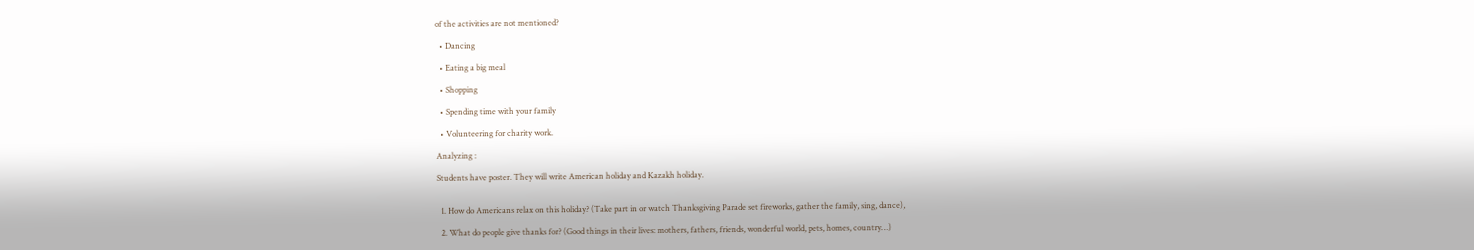of the activities are not mentioned?

  • Dancing

  • Eating a big meal

  • Shopping

  • Spending time with your family

  • Volunteering for charity work.

Analyzing :

Students have poster. They will write American holiday and Kazakh holiday.


  1. How do Americans relax on this holiday? (Take part in or watch Thanksgiving Parade set fireworks, gather the family, sing, dance),

  2. What do people give thanks for? (Good things in their lives: mothers, fathers, friends, wonderful world, pets, homes, country…)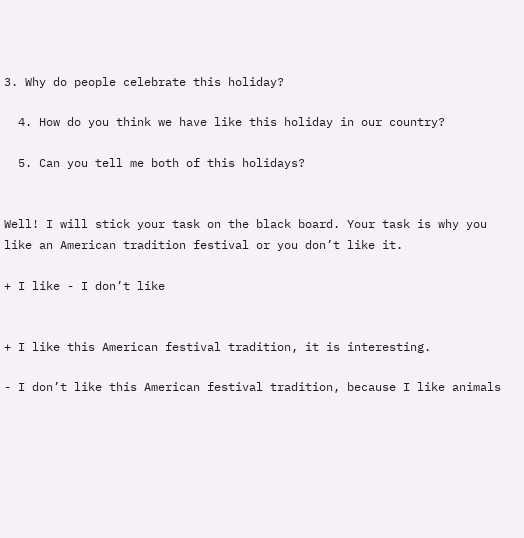3. Why do people celebrate this holiday?

  4. How do you think we have like this holiday in our country?

  5. Can you tell me both of this holidays?


Well! I will stick your task on the black board. Your task is why you like an American tradition festival or you don’t like it.

+ I like - I don’t like


+ I like this American festival tradition, it is interesting.

- I don’t like this American festival tradition, because I like animals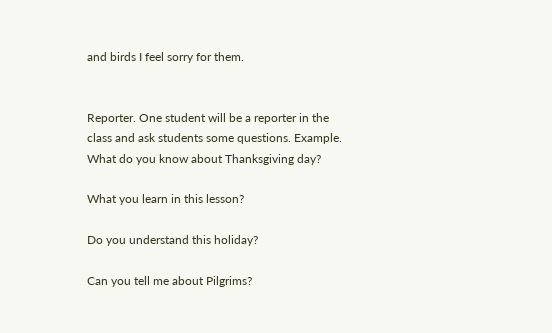and birds I feel sorry for them.


Reporter. One student will be a reporter in the class and ask students some questions. Example. What do you know about Thanksgiving day?

What you learn in this lesson?

Do you understand this holiday?

Can you tell me about Pilgrims?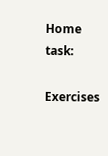Home task:

Exercises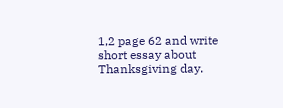1,2 page 62 and write short essay about Thanksgiving day.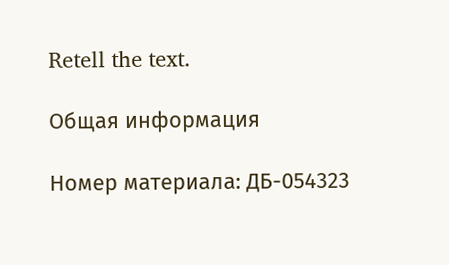Retell the text.

Общая информация

Номер материала: ДБ-054323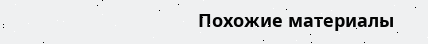Похожие материалы